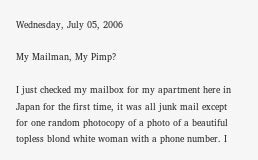Wednesday, July 05, 2006

My Mailman, My Pimp?

I just checked my mailbox for my apartment here in Japan for the first time, it was all junk mail except for one random photocopy of a photo of a beautiful topless blond white woman with a phone number. I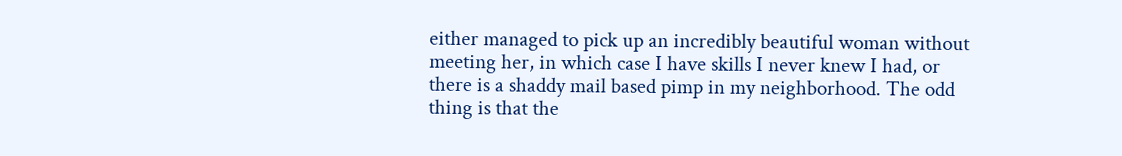either managed to pick up an incredibly beautiful woman without meeting her, in which case I have skills I never knew I had, or there is a shaddy mail based pimp in my neighborhood. The odd thing is that the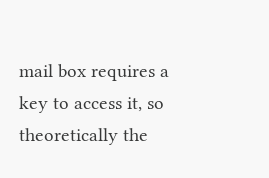mail box requires a key to access it, so theoretically the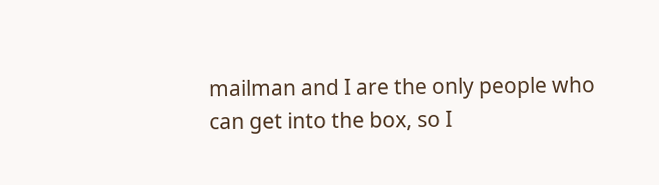mailman and I are the only people who can get into the box, so I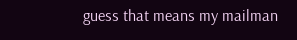guess that means my mailman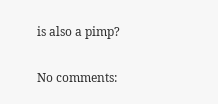is also a pimp?

No comments: